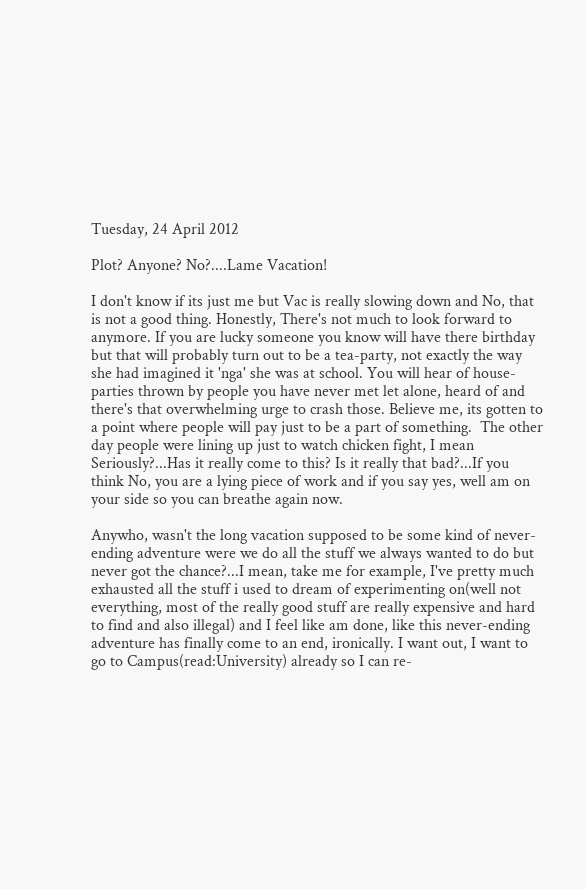Tuesday, 24 April 2012

Plot? Anyone? No?....Lame Vacation!

I don't know if its just me but Vac is really slowing down and No, that is not a good thing. Honestly, There's not much to look forward to anymore. If you are lucky someone you know will have there birthday but that will probably turn out to be a tea-party, not exactly the way she had imagined it 'nga' she was at school. You will hear of house-parties thrown by people you have never met let alone, heard of and there's that overwhelming urge to crash those. Believe me, its gotten to a point where people will pay just to be a part of something.  The other day people were lining up just to watch chicken fight, I mean Seriously?...Has it really come to this? Is it really that bad?...If you think No, you are a lying piece of work and if you say yes, well am on your side so you can breathe again now.

Anywho, wasn't the long vacation supposed to be some kind of never-ending adventure were we do all the stuff we always wanted to do but never got the chance?...I mean, take me for example, I've pretty much exhausted all the stuff i used to dream of experimenting on(well not everything, most of the really good stuff are really expensive and hard to find and also illegal) and I feel like am done, like this never-ending adventure has finally come to an end, ironically. I want out, I want to go to Campus(read:University) already so I can re-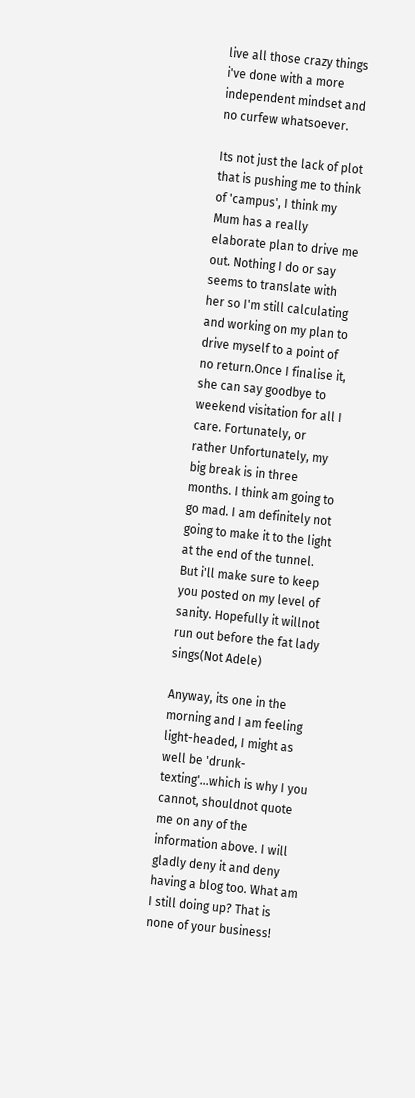live all those crazy things i've done with a more independent mindset and no curfew whatsoever.

Its not just the lack of plot that is pushing me to think of 'campus', I think my Mum has a really elaborate plan to drive me out. Nothing I do or say seems to translate with her so I'm still calculating and working on my plan to drive myself to a point of no return.Once I finalise it, she can say goodbye to weekend visitation for all I care. Fortunately, or rather Unfortunately, my big break is in three months. I think am going to go mad. I am definitely not going to make it to the light at the end of the tunnel. But i'll make sure to keep you posted on my level of sanity. Hopefully it willnot run out before the fat lady sings(Not Adele)

Anyway, its one in the morning and I am feeling light-headed, I might as well be 'drunk-texting'...which is why I you cannot, shouldnot quote me on any of the information above. I will gladly deny it and deny having a blog too. What am I still doing up? That is none of your business!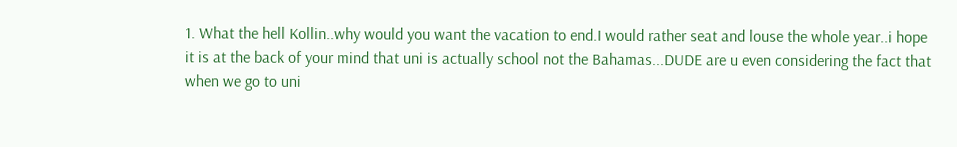1. What the hell Kollin..why would you want the vacation to end.I would rather seat and louse the whole year..i hope it is at the back of your mind that uni is actually school not the Bahamas...DUDE are u even considering the fact that when we go to uni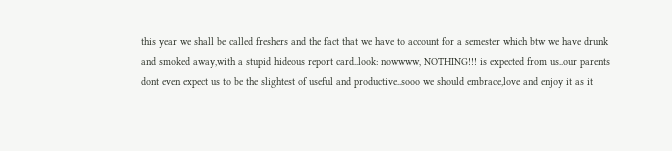this year we shall be called freshers and the fact that we have to account for a semester which btw we have drunk and smoked away,with a stupid hideous report card..look: nowwww, NOTHING!!! is expected from us..our parents dont even expect us to be the slightest of useful and productive..sooo we should embrace,love and enjoy it as it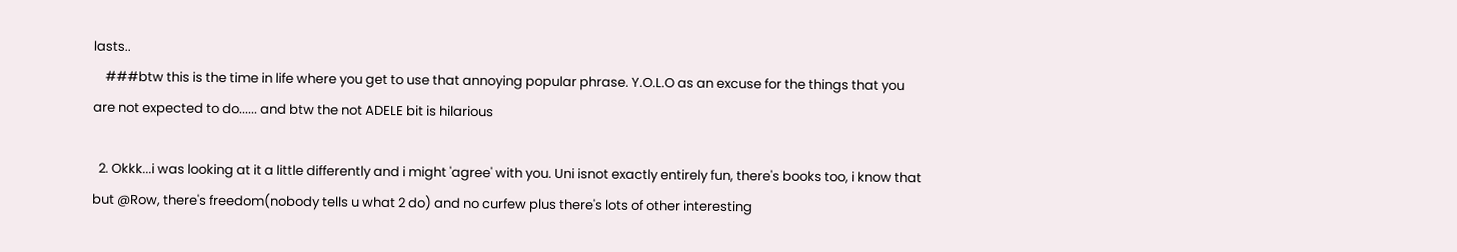lasts..
    ###btw this is the time in life where you get to use that annoying popular phrase. Y.O.L.O as an excuse for the things that you are not expected to do...... and btw the not ADELE bit is hilarious

  2. Okkk...i was looking at it a little differently and i might 'agree' with you. Uni isnot exactly entirely fun, there's books too, i know that but @Row, there's freedom(nobody tells u what 2 do) and no curfew plus there's lots of other interesting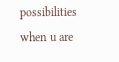possibilities when u are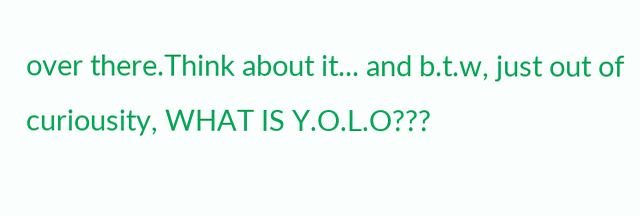over there.Think about it... and b.t.w, just out of curiousity, WHAT IS Y.O.L.O???